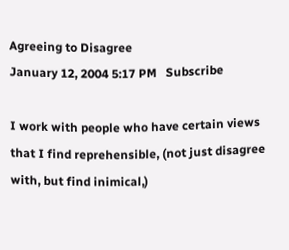Agreeing to Disagree
January 12, 2004 5:17 PM   Subscribe

I work with people who have certain views that I find reprehensible, (not just disagree with, but find inimical,)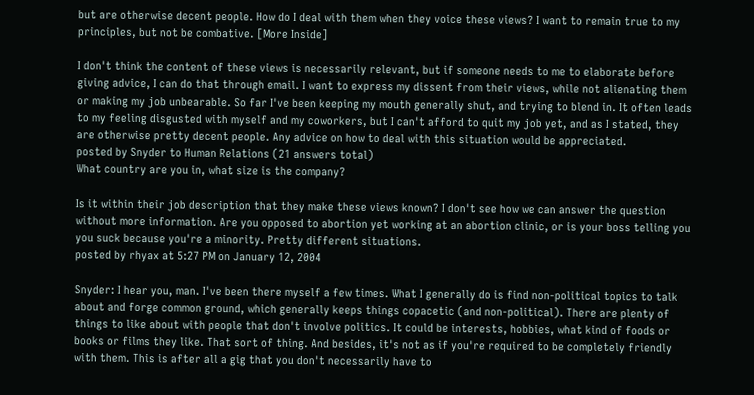but are otherwise decent people. How do I deal with them when they voice these views? I want to remain true to my principles, but not be combative. [More Inside]

I don't think the content of these views is necessarily relevant, but if someone needs to me to elaborate before giving advice, I can do that through email. I want to express my dissent from their views, while not alienating them or making my job unbearable. So far I've been keeping my mouth generally shut, and trying to blend in. It often leads to my feeling disgusted with myself and my coworkers, but I can't afford to quit my job yet, and as I stated, they are otherwise pretty decent people. Any advice on how to deal with this situation would be appreciated.
posted by Snyder to Human Relations (21 answers total)
What country are you in, what size is the company?

Is it within their job description that they make these views known? I don't see how we can answer the question without more information. Are you opposed to abortion yet working at an abortion clinic, or is your boss telling you you suck because you're a minority. Pretty different situations.
posted by rhyax at 5:27 PM on January 12, 2004

Snyder: I hear you, man. I've been there myself a few times. What I generally do is find non-political topics to talk about and forge common ground, which generally keeps things copacetic (and non-political). There are plenty of things to like about with people that don't involve politics. It could be interests, hobbies, what kind of foods or books or films they like. That sort of thing. And besides, it's not as if you're required to be completely friendly with them. This is after all a gig that you don't necessarily have to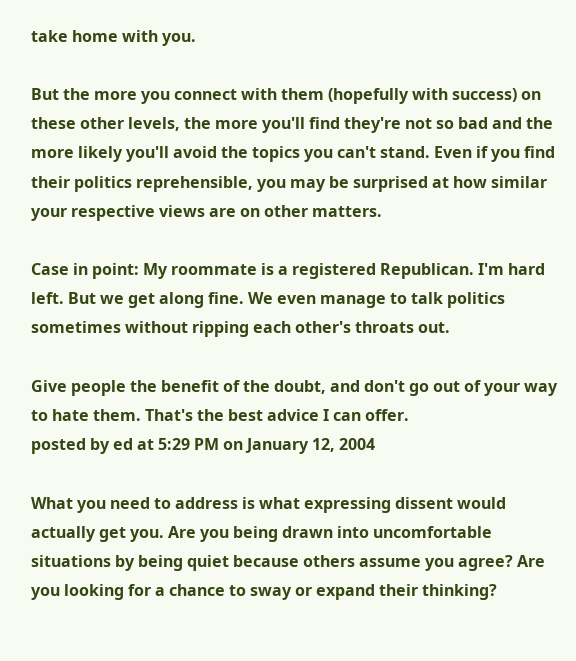take home with you.

But the more you connect with them (hopefully with success) on these other levels, the more you'll find they're not so bad and the more likely you'll avoid the topics you can't stand. Even if you find their politics reprehensible, you may be surprised at how similar your respective views are on other matters.

Case in point: My roommate is a registered Republican. I'm hard left. But we get along fine. We even manage to talk politics sometimes without ripping each other's throats out.

Give people the benefit of the doubt, and don't go out of your way to hate them. That's the best advice I can offer.
posted by ed at 5:29 PM on January 12, 2004

What you need to address is what expressing dissent would actually get you. Are you being drawn into uncomfortable situations by being quiet because others assume you agree? Are you looking for a chance to sway or expand their thinking?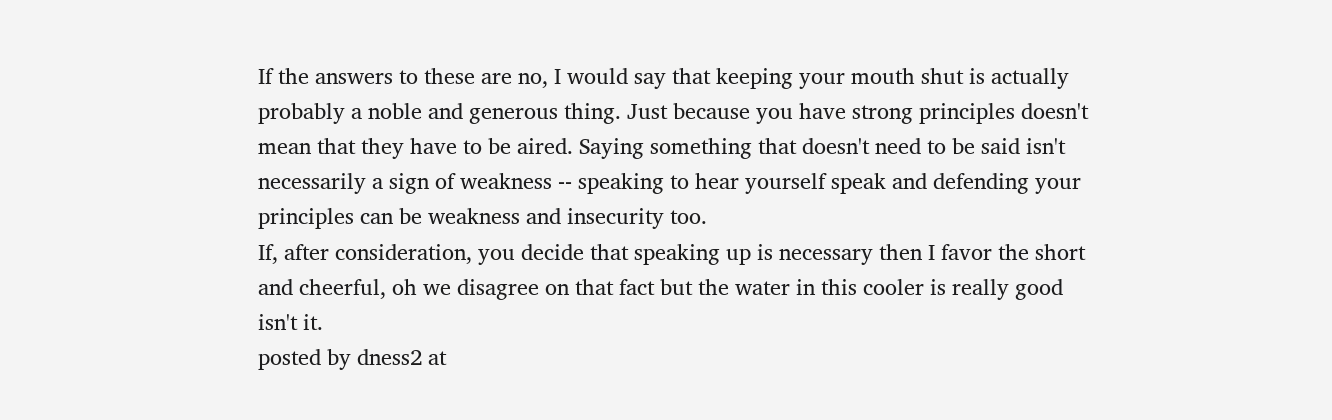If the answers to these are no, I would say that keeping your mouth shut is actually probably a noble and generous thing. Just because you have strong principles doesn't mean that they have to be aired. Saying something that doesn't need to be said isn't necessarily a sign of weakness -- speaking to hear yourself speak and defending your principles can be weakness and insecurity too.
If, after consideration, you decide that speaking up is necessary then I favor the short and cheerful, oh we disagree on that fact but the water in this cooler is really good isn't it.
posted by dness2 at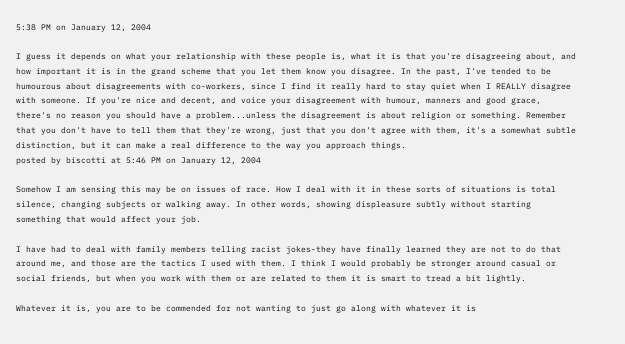5:38 PM on January 12, 2004

I guess it depends on what your relationship with these people is, what it is that you're disagreeing about, and how important it is in the grand scheme that you let them know you disagree. In the past, I've tended to be humourous about disagreements with co-workers, since I find it really hard to stay quiet when I REALLY disagree with someone. If you're nice and decent, and voice your disagreement with humour, manners and good grace, there's no reason you should have a problem...unless the disagreement is about religion or something. Remember that you don't have to tell them that they're wrong, just that you don't agree with them, it's a somewhat subtle distinction, but it can make a real difference to the way you approach things.
posted by biscotti at 5:46 PM on January 12, 2004

Somehow I am sensing this may be on issues of race. How I deal with it in these sorts of situations is total silence, changing subjects or walking away. In other words, showing displeasure subtly without starting something that would affect your job.

I have had to deal with family members telling racist jokes-they have finally learned they are not to do that around me, and those are the tactics I used with them. I think I would probably be stronger around casual or social friends, but when you work with them or are related to them it is smart to tread a bit lightly.

Whatever it is, you are to be commended for not wanting to just go along with whatever it is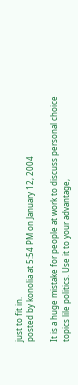just to fit in.
posted by konolia at 5:54 PM on January 12, 2004

It is a huge mistake for people at work to discuss personal choice topics lile politics. Use it to your advantage,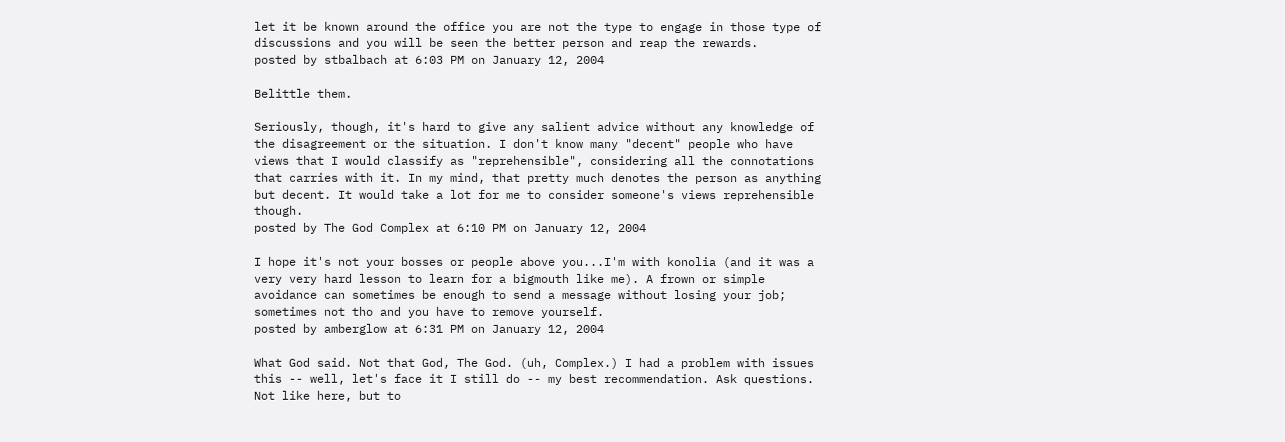let it be known around the office you are not the type to engage in those type of discussions and you will be seen the better person and reap the rewards.
posted by stbalbach at 6:03 PM on January 12, 2004

Belittle them.

Seriously, though, it's hard to give any salient advice without any knowledge of the disagreement or the situation. I don't know many "decent" people who have views that I would classify as "reprehensible", considering all the connotations that carries with it. In my mind, that pretty much denotes the person as anything but decent. It would take a lot for me to consider someone's views reprehensible though.
posted by The God Complex at 6:10 PM on January 12, 2004

I hope it's not your bosses or people above you...I'm with konolia (and it was a very very hard lesson to learn for a bigmouth like me). A frown or simple avoidance can sometimes be enough to send a message without losing your job; sometimes not tho and you have to remove yourself.
posted by amberglow at 6:31 PM on January 12, 2004

What God said. Not that God, The God. (uh, Complex.) I had a problem with issues this -- well, let's face it I still do -- my best recommendation. Ask questions. Not like here, but to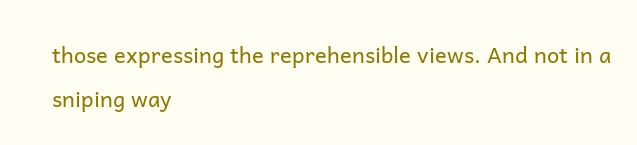those expressing the reprehensible views. And not in a sniping way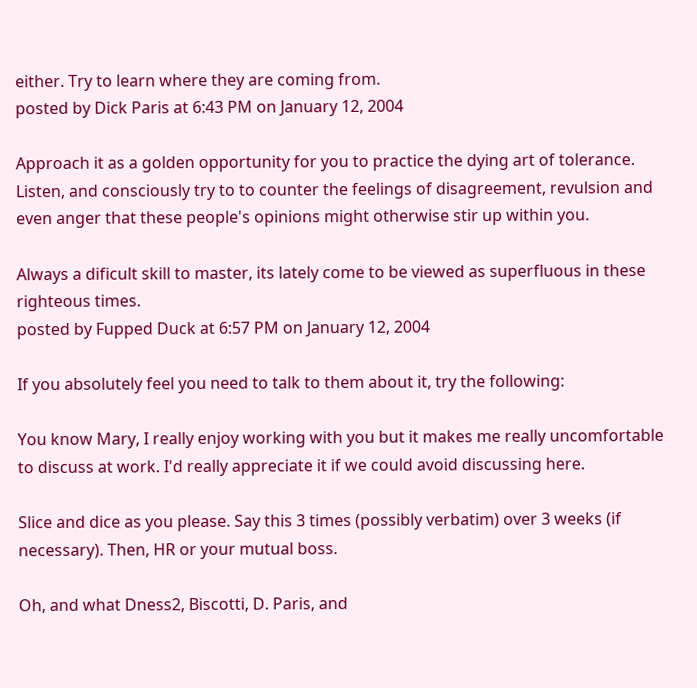either. Try to learn where they are coming from.
posted by Dick Paris at 6:43 PM on January 12, 2004

Approach it as a golden opportunity for you to practice the dying art of tolerance. Listen, and consciously try to to counter the feelings of disagreement, revulsion and even anger that these people's opinions might otherwise stir up within you.

Always a dificult skill to master, its lately come to be viewed as superfluous in these righteous times.
posted by Fupped Duck at 6:57 PM on January 12, 2004

If you absolutely feel you need to talk to them about it, try the following:

You know Mary, I really enjoy working with you but it makes me really uncomfortable to discuss at work. I'd really appreciate it if we could avoid discussing here.

Slice and dice as you please. Say this 3 times (possibly verbatim) over 3 weeks (if necessary). Then, HR or your mutual boss.

Oh, and what Dness2, Biscotti, D. Paris, and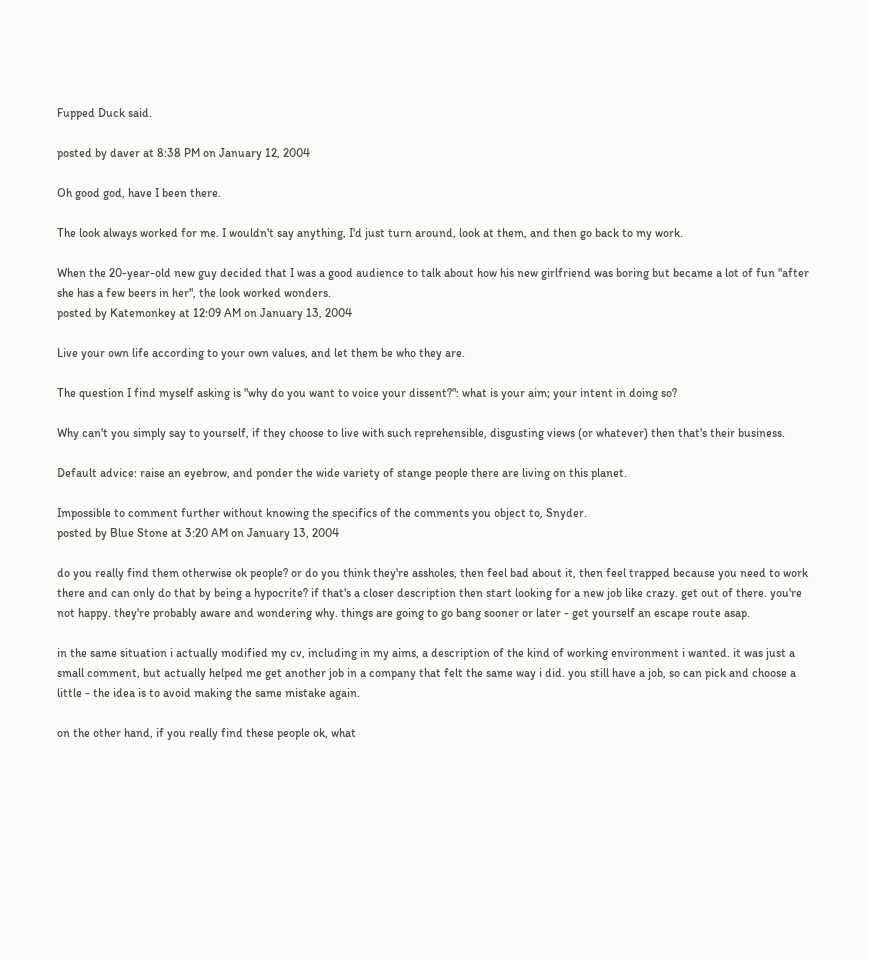Fupped Duck said.

posted by daver at 8:38 PM on January 12, 2004

Oh good god, have I been there.

The look always worked for me. I wouldn't say anything, I'd just turn around, look at them, and then go back to my work.

When the 20-year-old new guy decided that I was a good audience to talk about how his new girlfriend was boring but became a lot of fun "after she has a few beers in her", the look worked wonders.
posted by Katemonkey at 12:09 AM on January 13, 2004

Live your own life according to your own values, and let them be who they are.

The question I find myself asking is "why do you want to voice your dissent?": what is your aim; your intent in doing so?

Why can't you simply say to yourself, if they choose to live with such reprehensible, disgusting views (or whatever) then that's their business.

Default advice: raise an eyebrow, and ponder the wide variety of stange people there are living on this planet.

Impossible to comment further without knowing the specifics of the comments you object to, Snyder.
posted by Blue Stone at 3:20 AM on January 13, 2004

do you really find them otherwise ok people? or do you think they're assholes, then feel bad about it, then feel trapped because you need to work there and can only do that by being a hypocrite? if that's a closer description then start looking for a new job like crazy. get out of there. you're not happy. they're probably aware and wondering why. things are going to go bang sooner or later - get yourself an escape route asap.

in the same situation i actually modified my cv, including in my aims, a description of the kind of working environment i wanted. it was just a small comment, but actually helped me get another job in a company that felt the same way i did. you still have a job, so can pick and choose a little - the idea is to avoid making the same mistake again.

on the other hand, if you really find these people ok, what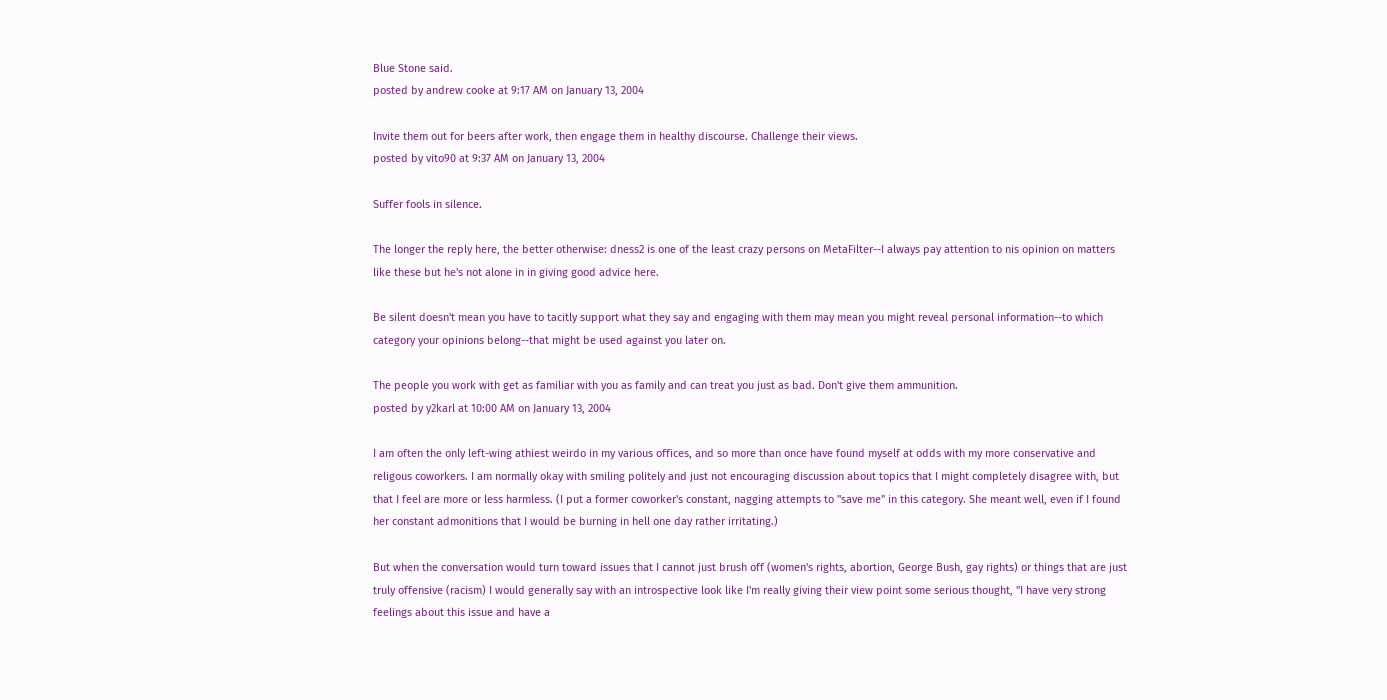Blue Stone said.
posted by andrew cooke at 9:17 AM on January 13, 2004

Invite them out for beers after work, then engage them in healthy discourse. Challenge their views.
posted by vito90 at 9:37 AM on January 13, 2004

Suffer fools in silence.

The longer the reply here, the better otherwise: dness2 is one of the least crazy persons on MetaFilter--I always pay attention to nis opinion on matters like these but he's not alone in in giving good advice here.

Be silent doesn't mean you have to tacitly support what they say and engaging with them may mean you might reveal personal information--to which category your opinions belong--that might be used against you later on.

The people you work with get as familiar with you as family and can treat you just as bad. Don't give them ammunition.
posted by y2karl at 10:00 AM on January 13, 2004

I am often the only left-wing athiest weirdo in my various offices, and so more than once have found myself at odds with my more conservative and religous coworkers. I am normally okay with smiling politely and just not encouraging discussion about topics that I might completely disagree with, but that I feel are more or less harmless. (I put a former coworker's constant, nagging attempts to "save me" in this category. She meant well, even if I found her constant admonitions that I would be burning in hell one day rather irritating.)

But when the conversation would turn toward issues that I cannot just brush off (women's rights, abortion, George Bush, gay rights) or things that are just truly offensive (racism) I would generally say with an introspective look like I'm really giving their view point some serious thought, "I have very strong feelings about this issue and have a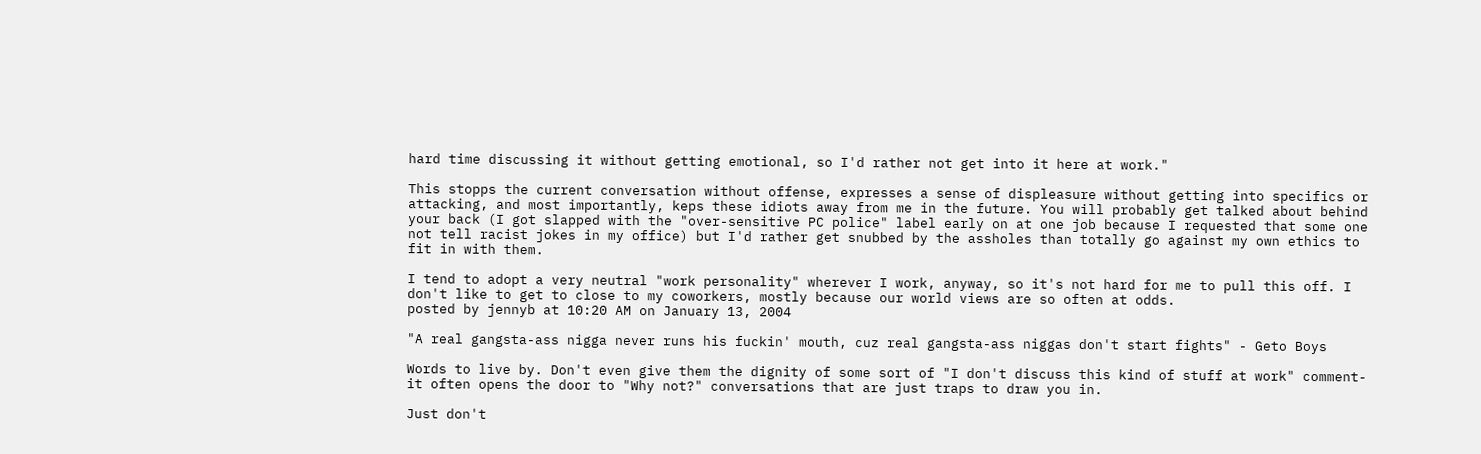hard time discussing it without getting emotional, so I'd rather not get into it here at work."

This stopps the current conversation without offense, expresses a sense of displeasure without getting into specifics or attacking, and most importantly, keps these idiots away from me in the future. You will probably get talked about behind your back (I got slapped with the "over-sensitive PC police" label early on at one job because I requested that some one not tell racist jokes in my office) but I'd rather get snubbed by the assholes than totally go against my own ethics to fit in with them.

I tend to adopt a very neutral "work personality" wherever I work, anyway, so it's not hard for me to pull this off. I don't like to get to close to my coworkers, mostly because our world views are so often at odds.
posted by jennyb at 10:20 AM on January 13, 2004

"A real gangsta-ass nigga never runs his fuckin' mouth, cuz real gangsta-ass niggas don't start fights" - Geto Boys

Words to live by. Don't even give them the dignity of some sort of "I don't discuss this kind of stuff at work" comment- it often opens the door to "Why not?" conversations that are just traps to draw you in.

Just don't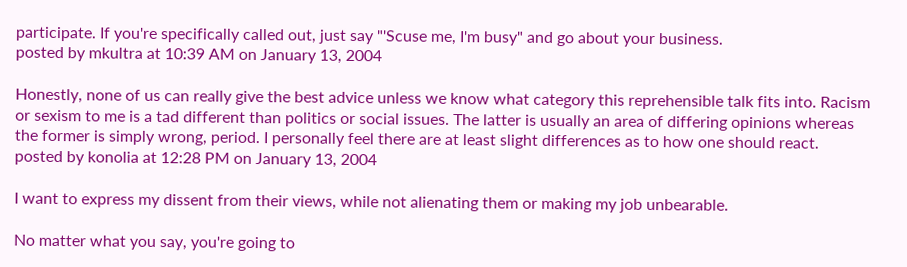participate. If you're specifically called out, just say "'Scuse me, I'm busy" and go about your business.
posted by mkultra at 10:39 AM on January 13, 2004

Honestly, none of us can really give the best advice unless we know what category this reprehensible talk fits into. Racism or sexism to me is a tad different than politics or social issues. The latter is usually an area of differing opinions whereas the former is simply wrong, period. I personally feel there are at least slight differences as to how one should react.
posted by konolia at 12:28 PM on January 13, 2004

I want to express my dissent from their views, while not alienating them or making my job unbearable.

No matter what you say, you're going to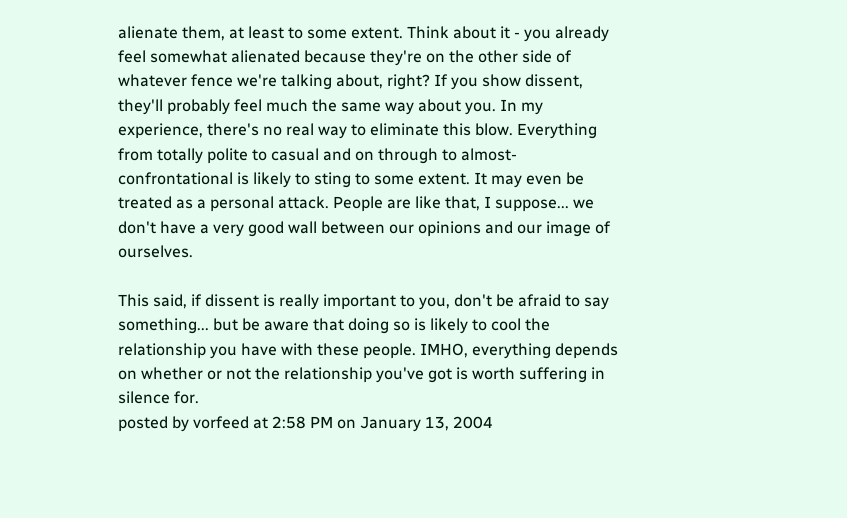alienate them, at least to some extent. Think about it - you already feel somewhat alienated because they're on the other side of whatever fence we're talking about, right? If you show dissent, they'll probably feel much the same way about you. In my experience, there's no real way to eliminate this blow. Everything from totally polite to casual and on through to almost-confrontational is likely to sting to some extent. It may even be treated as a personal attack. People are like that, I suppose... we don't have a very good wall between our opinions and our image of ourselves.

This said, if dissent is really important to you, don't be afraid to say something... but be aware that doing so is likely to cool the relationship you have with these people. IMHO, everything depends on whether or not the relationship you've got is worth suffering in silence for.
posted by vorfeed at 2:58 PM on January 13, 2004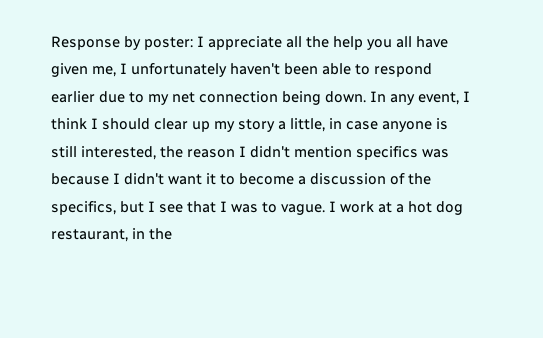Response by poster: I appreciate all the help you all have given me, I unfortunately haven't been able to respond earlier due to my net connection being down. In any event, I think I should clear up my story a little, in case anyone is still interested, the reason I didn't mention specifics was because I didn't want it to become a discussion of the specifics, but I see that I was to vague. I work at a hot dog restaurant, in the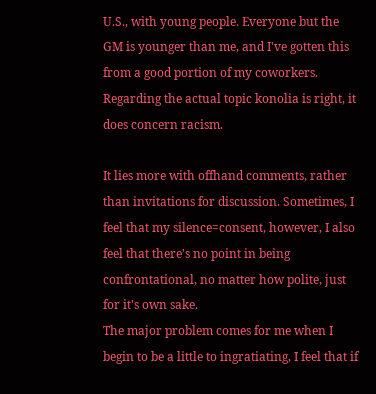U.S., with young people. Everyone but the GM is younger than me, and I've gotten this from a good portion of my coworkers. Regarding the actual topic konolia is right, it does concern racism.

It lies more with offhand comments, rather than invitations for discussion. Sometimes, I feel that my silence=consent, however, I also feel that there's no point in being confrontational, no matter how polite, just for it's own sake.
The major problem comes for me when I begin to be a little to ingratiating, I feel that if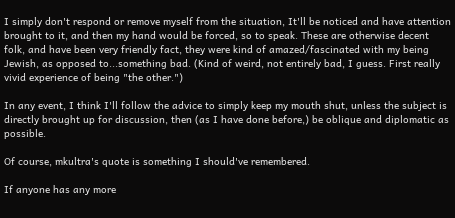I simply don't respond or remove myself from the situation, It'll be noticed and have attention brought to it, and then my hand would be forced, so to speak. These are otherwise decent folk, and have been very friendly fact, they were kind of amazed/fascinated with my being Jewish, as opposed to...something bad. (Kind of weird, not entirely bad, I guess. First really vivid experience of being "the other.")

In any event, I think I'll follow the advice to simply keep my mouth shut, unless the subject is directly brought up for discussion, then (as I have done before,) be oblique and diplomatic as possible.

Of course, mkultra's quote is something I should've remembered.

If anyone has any more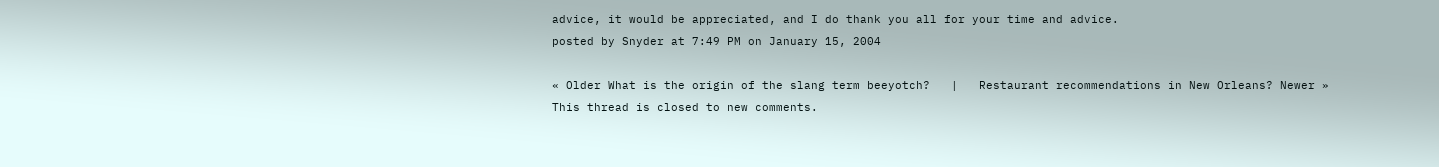advice, it would be appreciated, and I do thank you all for your time and advice.
posted by Snyder at 7:49 PM on January 15, 2004

« Older What is the origin of the slang term beeyotch?   |   Restaurant recommendations in New Orleans? Newer »
This thread is closed to new comments.